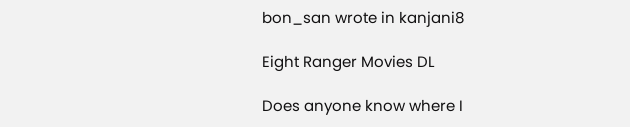bon_san wrote in kanjani8

Eight Ranger Movies DL

Does anyone know where I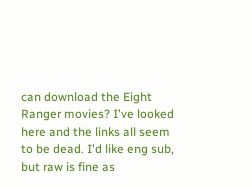can download the Eight Ranger movies? I've looked here and the links all seem to be dead. I'd like eng sub, but raw is fine as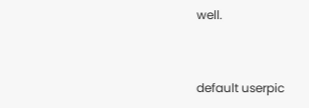well.


default userpic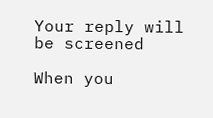Your reply will be screened

When you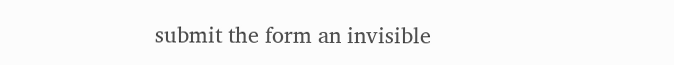submit the form an invisible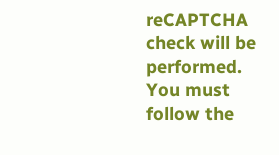reCAPTCHA check will be performed.
You must follow the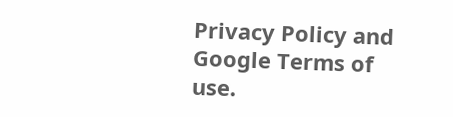Privacy Policy and Google Terms of use.